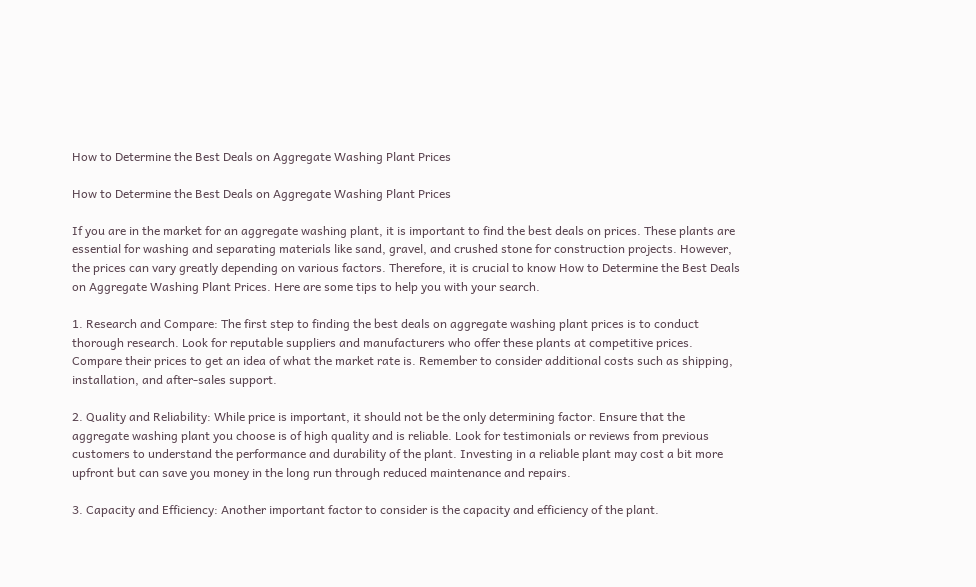How to Determine the Best Deals on Aggregate Washing Plant Prices

How to Determine the Best Deals on Aggregate Washing Plant Prices

If you are in the market for an aggregate washing plant, it is important to find the best deals on prices. These plants are essential for washing and separating materials like sand, gravel, and crushed stone for construction projects. However, the prices can vary greatly depending on various factors. Therefore, it is crucial to know How to Determine the Best Deals on Aggregate Washing Plant Prices. Here are some tips to help you with your search.

1. Research and Compare: The first step to finding the best deals on aggregate washing plant prices is to conduct thorough research. Look for reputable suppliers and manufacturers who offer these plants at competitive prices. Compare their prices to get an idea of what the market rate is. Remember to consider additional costs such as shipping, installation, and after-sales support.

2. Quality and Reliability: While price is important, it should not be the only determining factor. Ensure that the aggregate washing plant you choose is of high quality and is reliable. Look for testimonials or reviews from previous customers to understand the performance and durability of the plant. Investing in a reliable plant may cost a bit more upfront but can save you money in the long run through reduced maintenance and repairs.

3. Capacity and Efficiency: Another important factor to consider is the capacity and efficiency of the plant.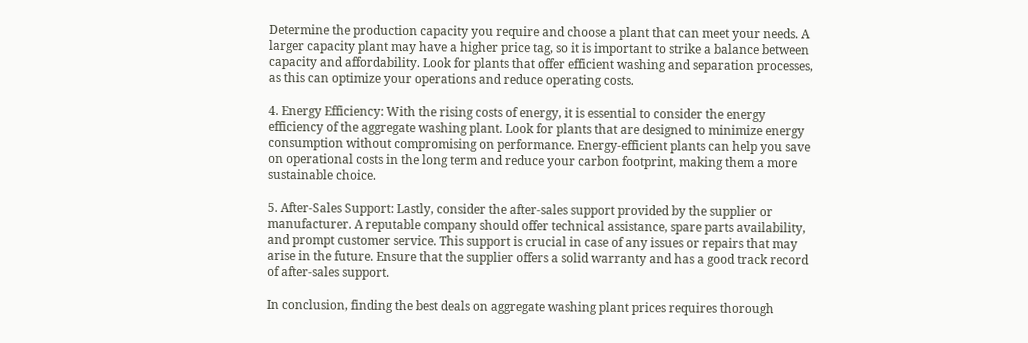Determine the production capacity you require and choose a plant that can meet your needs. A larger capacity plant may have a higher price tag, so it is important to strike a balance between capacity and affordability. Look for plants that offer efficient washing and separation processes, as this can optimize your operations and reduce operating costs.

4. Energy Efficiency: With the rising costs of energy, it is essential to consider the energy efficiency of the aggregate washing plant. Look for plants that are designed to minimize energy consumption without compromising on performance. Energy-efficient plants can help you save on operational costs in the long term and reduce your carbon footprint, making them a more sustainable choice.

5. After-Sales Support: Lastly, consider the after-sales support provided by the supplier or manufacturer. A reputable company should offer technical assistance, spare parts availability, and prompt customer service. This support is crucial in case of any issues or repairs that may arise in the future. Ensure that the supplier offers a solid warranty and has a good track record of after-sales support.

In conclusion, finding the best deals on aggregate washing plant prices requires thorough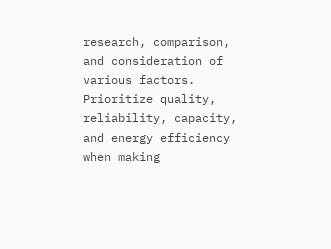research, comparison, and consideration of various factors. Prioritize quality, reliability, capacity, and energy efficiency when making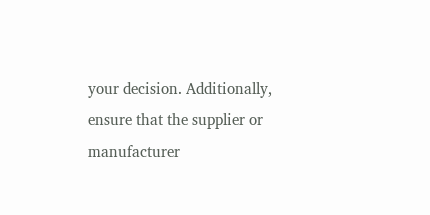your decision. Additionally, ensure that the supplier or manufacturer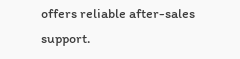offers reliable after-sales support.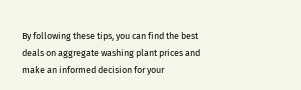By following these tips, you can find the best deals on aggregate washing plant prices and make an informed decision for your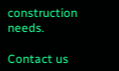construction needs.

Contact us